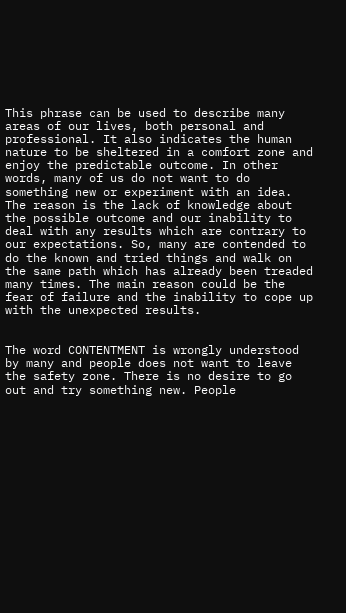This phrase can be used to describe many areas of our lives, both personal and professional. It also indicates the human nature to be sheltered in a comfort zone and enjoy the predictable outcome. In other words, many of us do not want to do something new or experiment with an idea. The reason is the lack of knowledge about the possible outcome and our inability to deal with any results which are contrary to our expectations. So, many are contended to do the known and tried things and walk on the same path which has already been treaded many times. The main reason could be the fear of failure and the inability to cope up with the unexpected results.


The word CONTENTMENT is wrongly understood by many and people does not want to leave the safety zone. There is no desire to go out and try something new. People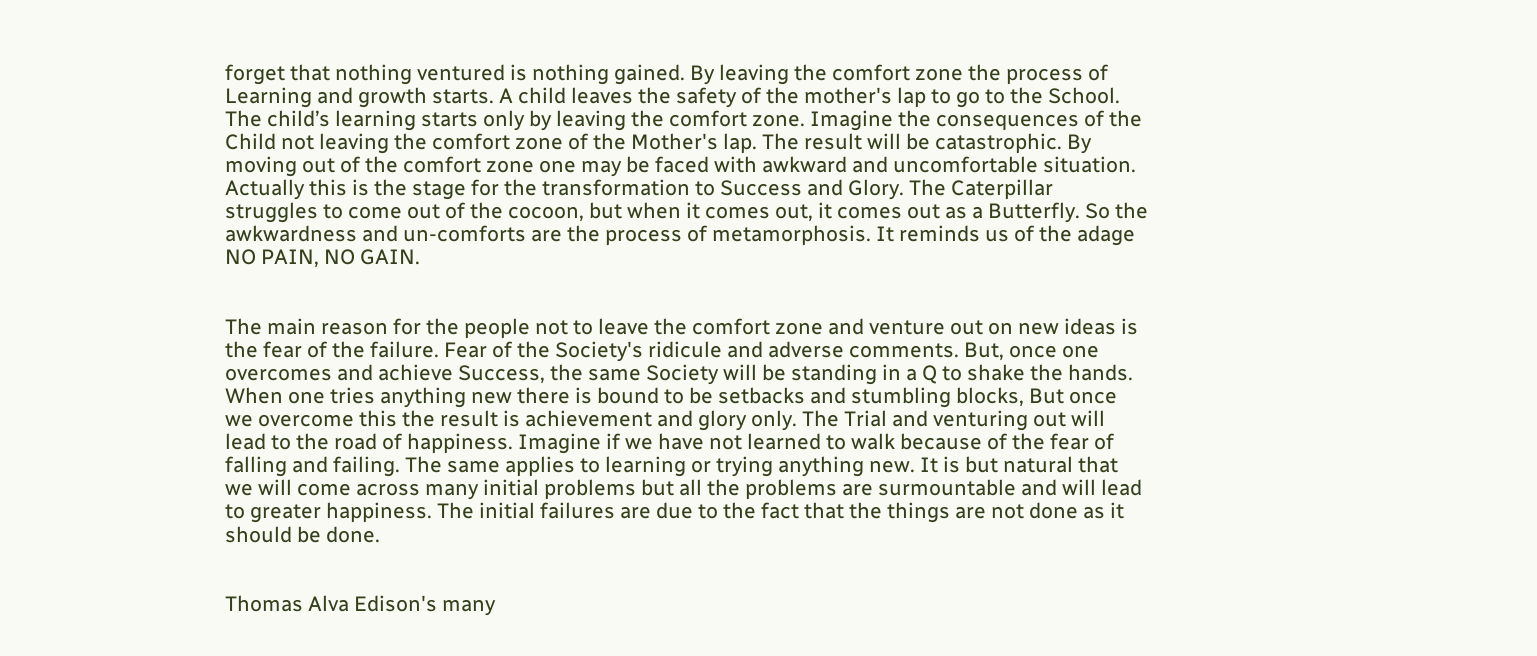forget that nothing ventured is nothing gained. By leaving the comfort zone the process of Learning and growth starts. A child leaves the safety of the mother's lap to go to the School. The child’s learning starts only by leaving the comfort zone. Imagine the consequences of the Child not leaving the comfort zone of the Mother's lap. The result will be catastrophic. By moving out of the comfort zone one may be faced with awkward and uncomfortable situation. Actually this is the stage for the transformation to Success and Glory. The Caterpillar struggles to come out of the cocoon, but when it comes out, it comes out as a Butterfly. So the awkwardness and un-comforts are the process of metamorphosis. It reminds us of the adage NO PAIN, NO GAIN.


The main reason for the people not to leave the comfort zone and venture out on new ideas is the fear of the failure. Fear of the Society's ridicule and adverse comments. But, once one overcomes and achieve Success, the same Society will be standing in a Q to shake the hands. When one tries anything new there is bound to be setbacks and stumbling blocks, But once we overcome this the result is achievement and glory only. The Trial and venturing out will lead to the road of happiness. Imagine if we have not learned to walk because of the fear of falling and failing. The same applies to learning or trying anything new. It is but natural that we will come across many initial problems but all the problems are surmountable and will lead to greater happiness. The initial failures are due to the fact that the things are not done as it should be done.


Thomas Alva Edison's many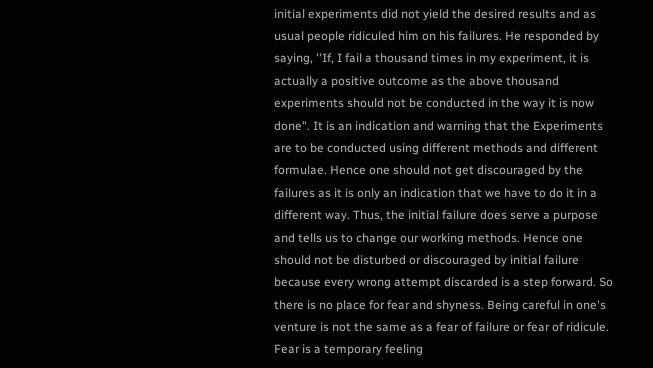initial experiments did not yield the desired results and as usual people ridiculed him on his failures. He responded by saying, ''If, I fail a thousand times in my experiment, it is actually a positive outcome as the above thousand experiments should not be conducted in the way it is now done". It is an indication and warning that the Experiments are to be conducted using different methods and different formulae. Hence one should not get discouraged by the failures as it is only an indication that we have to do it in a different way. Thus, the initial failure does serve a purpose and tells us to change our working methods. Hence one should not be disturbed or discouraged by initial failure because every wrong attempt discarded is a step forward. So there is no place for fear and shyness. Being careful in one's venture is not the same as a fear of failure or fear of ridicule. Fear is a temporary feeling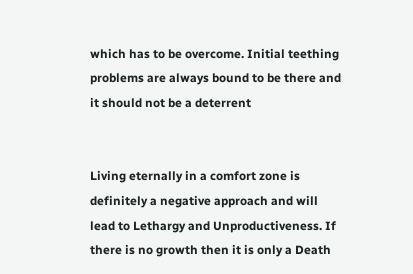which has to be overcome. Initial teething problems are always bound to be there and it should not be a deterrent


Living eternally in a comfort zone is definitely a negative approach and will lead to Lethargy and Unproductiveness. If there is no growth then it is only a Death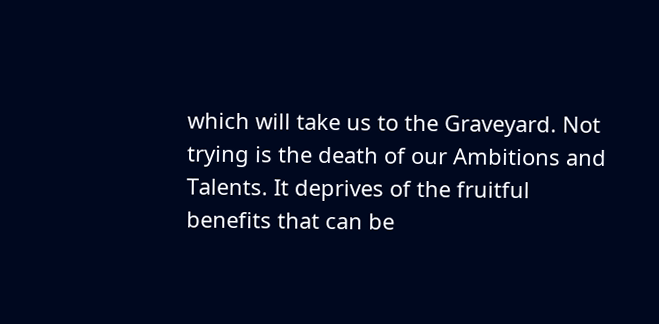which will take us to the Graveyard. Not trying is the death of our Ambitions and Talents. It deprives of the fruitful benefits that can be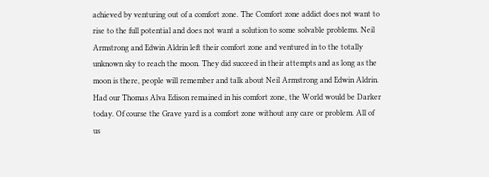achieved by venturing out of a comfort zone. The Comfort zone addict does not want to rise to the full potential and does not want a solution to some solvable problems. Neil Armstrong and Edwin Aldrin left their comfort zone and ventured in to the totally unknown sky to reach the moon. They did succeed in their attempts and as long as the moon is there, people will remember and talk about Neil Armstrong and Edwin Aldrin. Had our Thomas Alva Edison remained in his comfort zone, the World would be Darker today. Of course the Grave yard is a comfort zone without any care or problem. All of us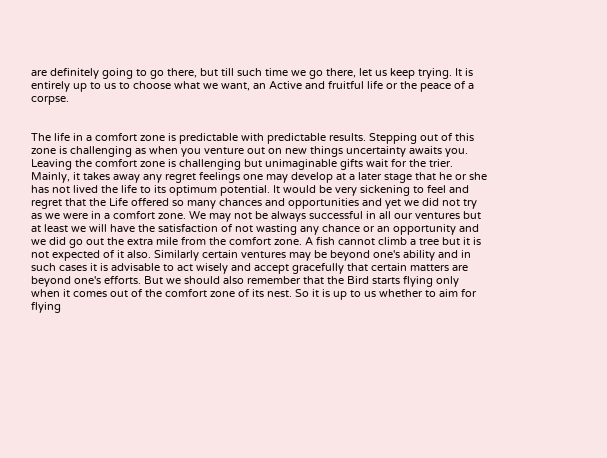are definitely going to go there, but till such time we go there, let us keep trying. It is entirely up to us to choose what we want, an Active and fruitful life or the peace of a corpse.


The life in a comfort zone is predictable with predictable results. Stepping out of this zone is challenging as when you venture out on new things uncertainty awaits you. Leaving the comfort zone is challenging but unimaginable gifts wait for the trier. Mainly, it takes away any regret feelings one may develop at a later stage that he or she has not lived the life to its optimum potential. It would be very sickening to feel and regret that the Life offered so many chances and opportunities and yet we did not try as we were in a comfort zone. We may not be always successful in all our ventures but at least we will have the satisfaction of not wasting any chance or an opportunity and we did go out the extra mile from the comfort zone. A fish cannot climb a tree but it is not expected of it also. Similarly certain ventures may be beyond one's ability and in such cases it is advisable to act wisely and accept gracefully that certain matters are beyond one's efforts. But we should also remember that the Bird starts flying only when it comes out of the comfort zone of its nest. So it is up to us whether to aim for flying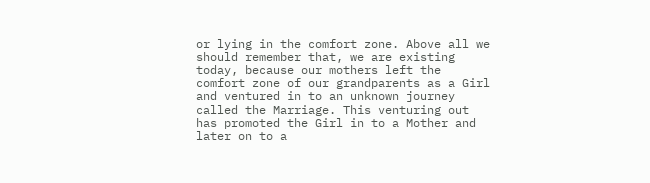or lying in the comfort zone. Above all we should remember that, we are existing today, because our mothers left the comfort zone of our grandparents as a Girl and ventured in to an unknown journey called the Marriage. This venturing out has promoted the Girl in to a Mother and later on to a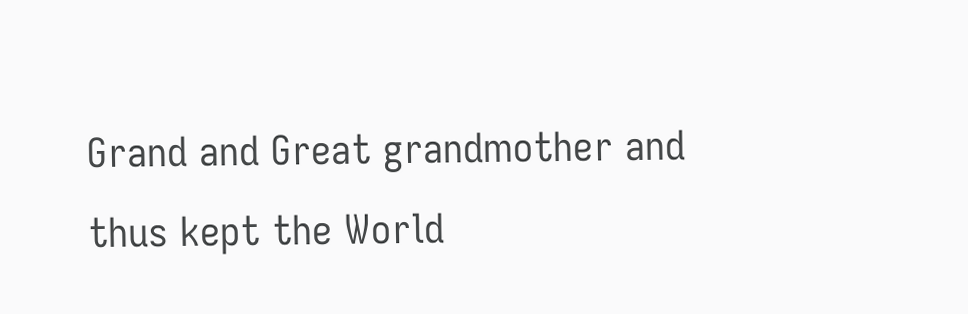Grand and Great grandmother and thus kept the World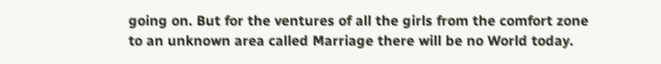going on. But for the ventures of all the girls from the comfort zone to an unknown area called Marriage there will be no World today.